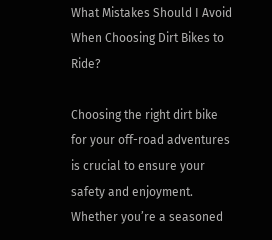What Mistakes Should I Avoid When Choosing Dirt Bikes to Ride?

Choosing the right dirt bike for your off-road adventures is crucial to ensure your safety and enjoyment. Whether you’re a seasoned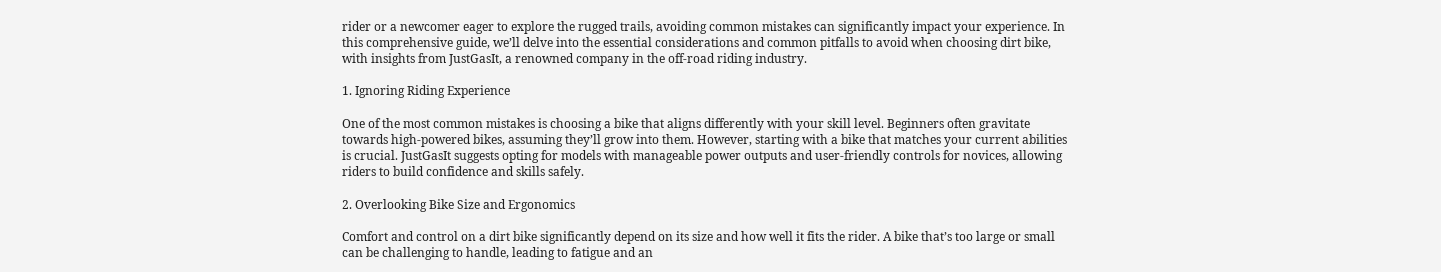rider or a newcomer eager to explore the rugged trails, avoiding common mistakes can significantly impact your experience. In this comprehensive guide, we’ll delve into the essential considerations and common pitfalls to avoid when choosing dirt bike, with insights from JustGasIt, a renowned company in the off-road riding industry.

1. Ignoring Riding Experience

One of the most common mistakes is choosing a bike that aligns differently with your skill level. Beginners often gravitate towards high-powered bikes, assuming they’ll grow into them. However, starting with a bike that matches your current abilities is crucial. JustGasIt suggests opting for models with manageable power outputs and user-friendly controls for novices, allowing riders to build confidence and skills safely.

2. Overlooking Bike Size and Ergonomics

Comfort and control on a dirt bike significantly depend on its size and how well it fits the rider. A bike that’s too large or small can be challenging to handle, leading to fatigue and an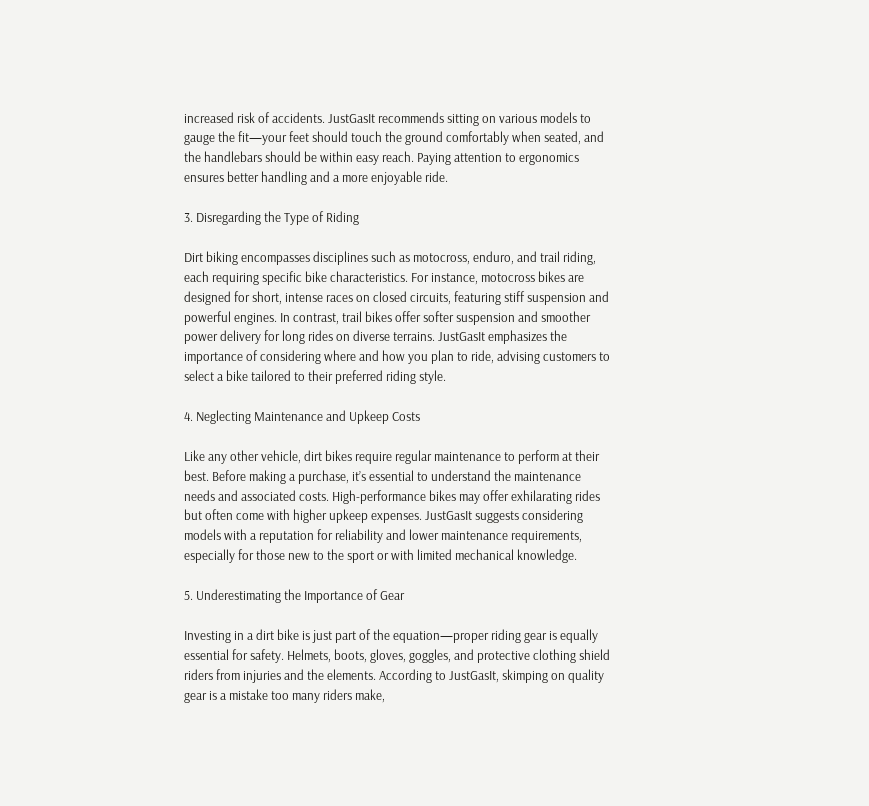increased risk of accidents. JustGasIt recommends sitting on various models to gauge the fit—your feet should touch the ground comfortably when seated, and the handlebars should be within easy reach. Paying attention to ergonomics ensures better handling and a more enjoyable ride.

3. Disregarding the Type of Riding

Dirt biking encompasses disciplines such as motocross, enduro, and trail riding, each requiring specific bike characteristics. For instance, motocross bikes are designed for short, intense races on closed circuits, featuring stiff suspension and powerful engines. In contrast, trail bikes offer softer suspension and smoother power delivery for long rides on diverse terrains. JustGasIt emphasizes the importance of considering where and how you plan to ride, advising customers to select a bike tailored to their preferred riding style.

4. Neglecting Maintenance and Upkeep Costs

Like any other vehicle, dirt bikes require regular maintenance to perform at their best. Before making a purchase, it’s essential to understand the maintenance needs and associated costs. High-performance bikes may offer exhilarating rides but often come with higher upkeep expenses. JustGasIt suggests considering models with a reputation for reliability and lower maintenance requirements, especially for those new to the sport or with limited mechanical knowledge.

5. Underestimating the Importance of Gear

Investing in a dirt bike is just part of the equation—proper riding gear is equally essential for safety. Helmets, boots, gloves, goggles, and protective clothing shield riders from injuries and the elements. According to JustGasIt, skimping on quality gear is a mistake too many riders make,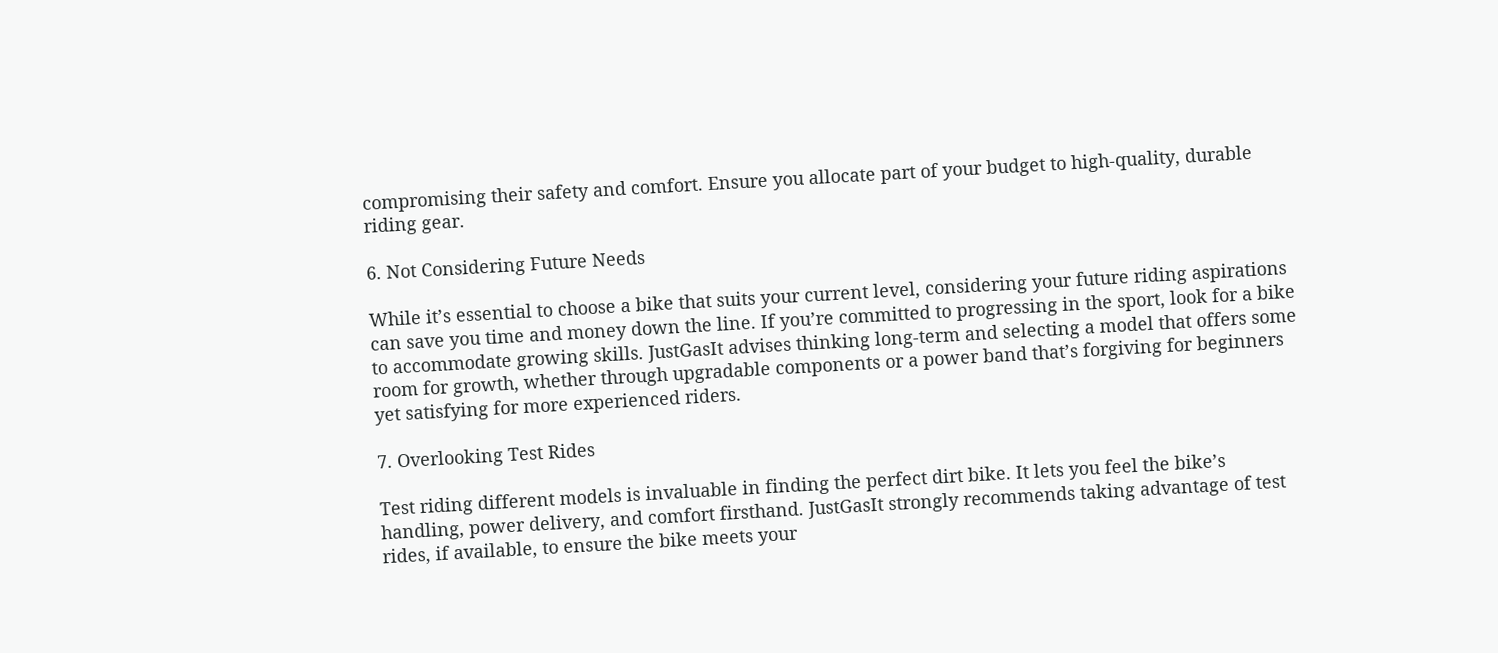compromising their safety and comfort. Ensure you allocate part of your budget to high-quality, durable riding gear.

6. Not Considering Future Needs

While it’s essential to choose a bike that suits your current level, considering your future riding aspirations can save you time and money down the line. If you’re committed to progressing in the sport, look for a bike to accommodate growing skills. JustGasIt advises thinking long-term and selecting a model that offers some room for growth, whether through upgradable components or a power band that’s forgiving for beginners yet satisfying for more experienced riders.

7. Overlooking Test Rides

Test riding different models is invaluable in finding the perfect dirt bike. It lets you feel the bike’s handling, power delivery, and comfort firsthand. JustGasIt strongly recommends taking advantage of test rides, if available, to ensure the bike meets your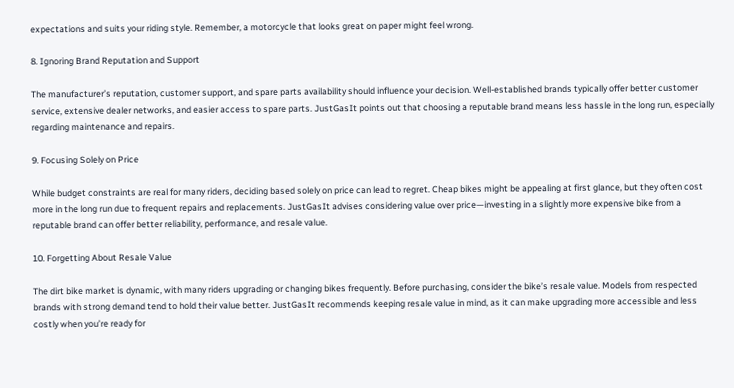expectations and suits your riding style. Remember, a motorcycle that looks great on paper might feel wrong.

8. Ignoring Brand Reputation and Support

The manufacturer’s reputation, customer support, and spare parts availability should influence your decision. Well-established brands typically offer better customer service, extensive dealer networks, and easier access to spare parts. JustGasIt points out that choosing a reputable brand means less hassle in the long run, especially regarding maintenance and repairs.

9. Focusing Solely on Price

While budget constraints are real for many riders, deciding based solely on price can lead to regret. Cheap bikes might be appealing at first glance, but they often cost more in the long run due to frequent repairs and replacements. JustGasIt advises considering value over price—investing in a slightly more expensive bike from a reputable brand can offer better reliability, performance, and resale value.

10. Forgetting About Resale Value

The dirt bike market is dynamic, with many riders upgrading or changing bikes frequently. Before purchasing, consider the bike’s resale value. Models from respected brands with strong demand tend to hold their value better. JustGasIt recommends keeping resale value in mind, as it can make upgrading more accessible and less costly when you’re ready for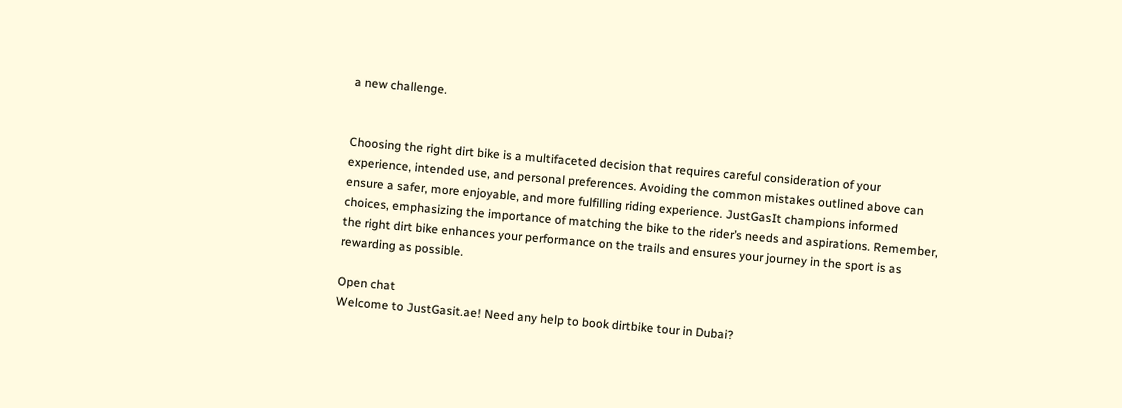a new challenge.


Choosing the right dirt bike is a multifaceted decision that requires careful consideration of your experience, intended use, and personal preferences. Avoiding the common mistakes outlined above can ensure a safer, more enjoyable, and more fulfilling riding experience. JustGasIt champions informed choices, emphasizing the importance of matching the bike to the rider’s needs and aspirations. Remember, the right dirt bike enhances your performance on the trails and ensures your journey in the sport is as rewarding as possible.

Open chat
Welcome to JustGasit.ae! Need any help to book dirtbike tour in Dubai?